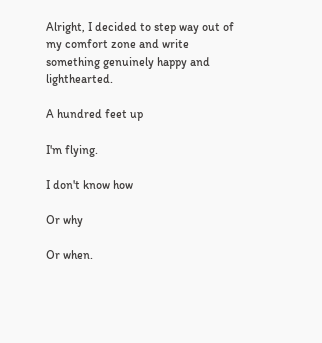Alright, I decided to step way out of my comfort zone and write something genuinely happy and lighthearted.

A hundred feet up

I'm flying.

I don't know how

Or why

Or when.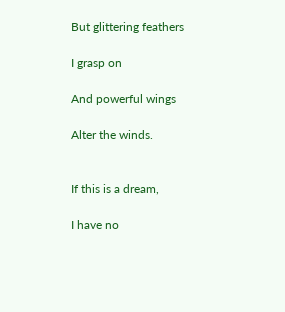But glittering feathers

I grasp on

And powerful wings

Alter the winds.


If this is a dream,

I have no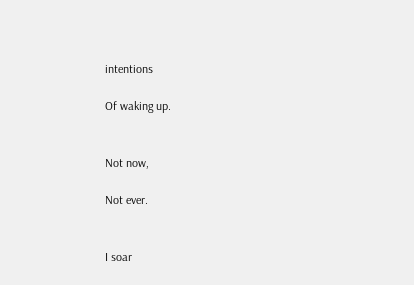intentions

Of waking up.


Not now,

Not ever.


I soar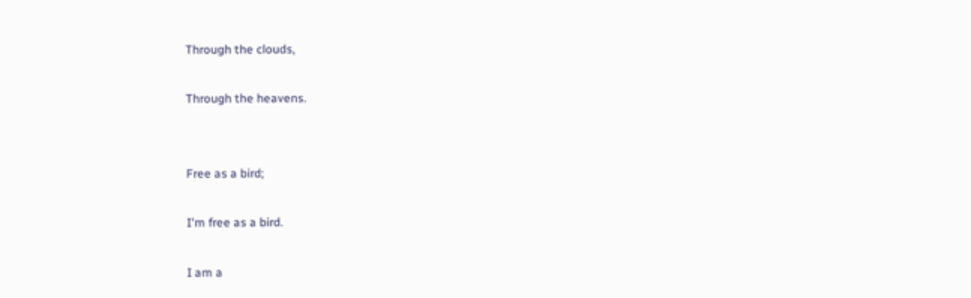Through the clouds,

Through the heavens.


Free as a bird;

I'm free as a bird.

I am a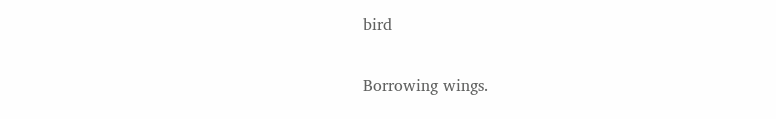bird

Borrowing wings.